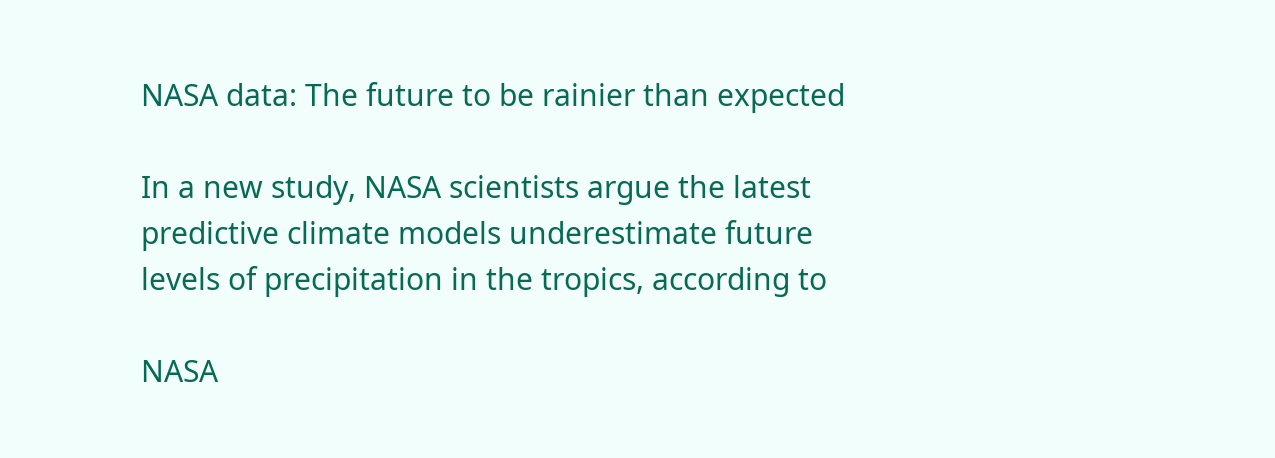NASA data: The future to be rainier than expected

In a new study, NASA scientists argue the latest predictive climate models underestimate future levels of precipitation in the tropics, according to

NASA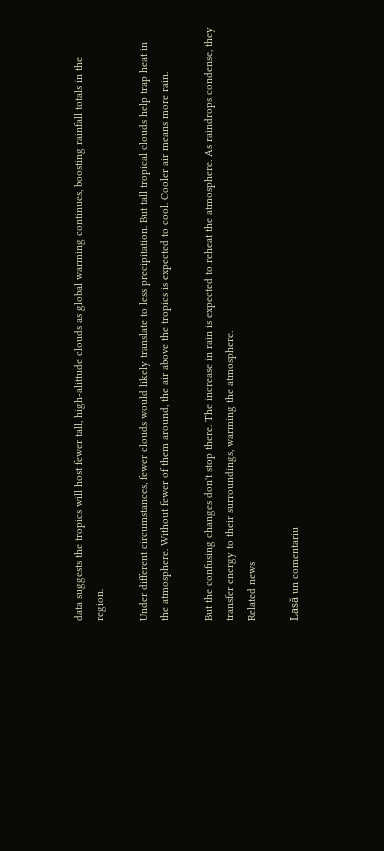data suggests the tropics will host fewer tall, high-alittude clouds as global warming continues, boosting rainfall totals in the region.

Under different circumstances, fewer clouds would likely translate to less precipitation. But tall tropical clouds help trap heat in the atmosphere. Without fewer of them around, the air above the tropics is expected to cool. Cooler air means more rain.

But the confusing changes don't stop there. The increase in rain is expected to reheat the atmosphere. As raindrops condense, they transfer energy to their surroundings, warming the atmosphere.
Related news

Lasă un comentariu